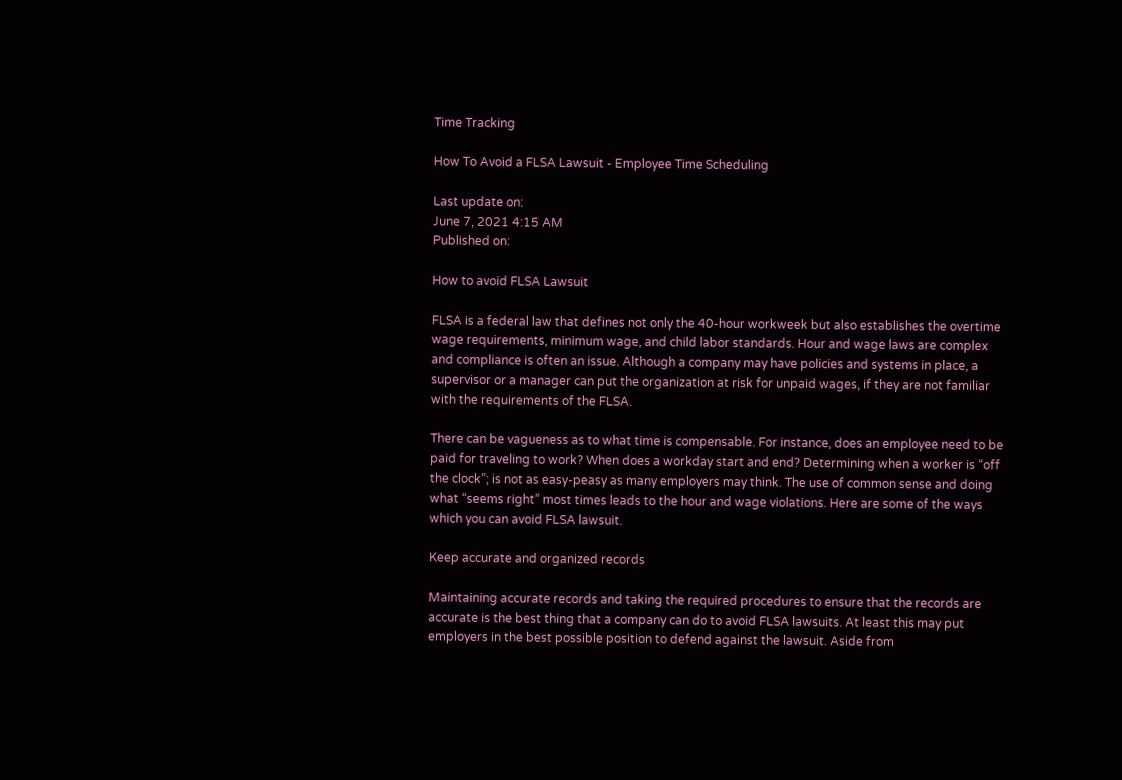Time Tracking

How To Avoid a FLSA Lawsuit - Employee Time Scheduling

Last update on:
June 7, 2021 4:15 AM
Published on:

How to avoid FLSA Lawsuit

FLSA is a federal law that defines not only the 40-hour workweek but also establishes the overtime wage requirements, minimum wage, and child labor standards. Hour and wage laws are complex and compliance is often an issue. Although a company may have policies and systems in place, a supervisor or a manager can put the organization at risk for unpaid wages, if they are not familiar with the requirements of the FLSA.

There can be vagueness as to what time is compensable. For instance, does an employee need to be paid for traveling to work? When does a workday start and end? Determining when a worker is “off the clock”; is not as easy-peasy as many employers may think. The use of common sense and doing what “seems right” most times leads to the hour and wage violations. Here are some of the ways which you can avoid FLSA lawsuit.

Keep accurate and organized records

Maintaining accurate records and taking the required procedures to ensure that the records are accurate is the best thing that a company can do to avoid FLSA lawsuits. At least this may put employers in the best possible position to defend against the lawsuit. Aside from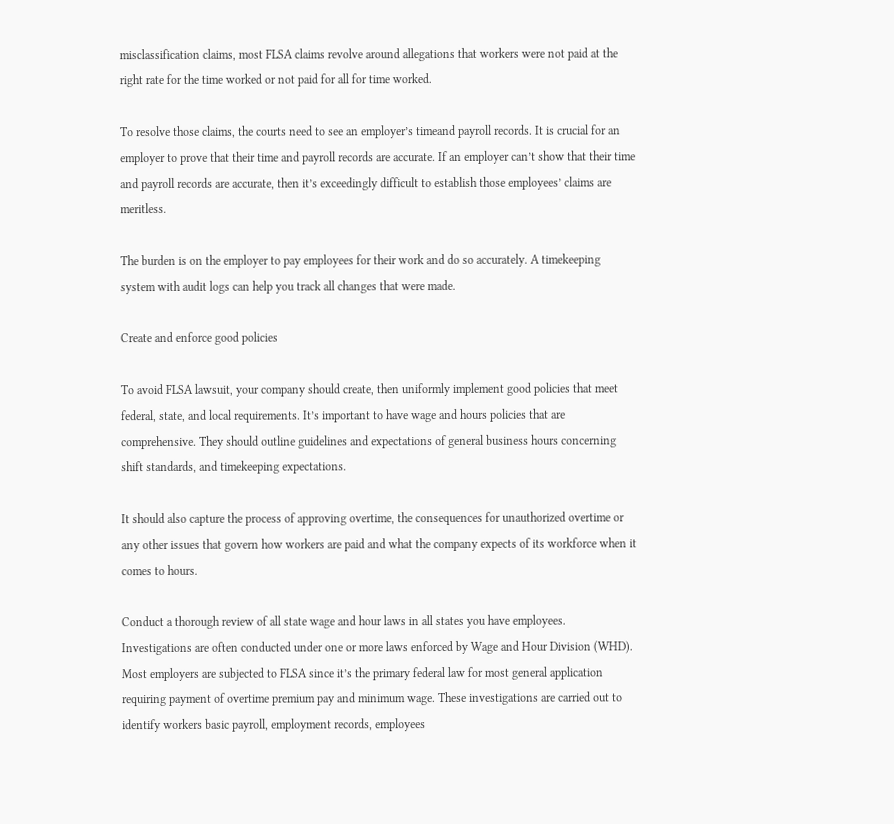misclassification claims, most FLSA claims revolve around allegations that workers were not paid at the right rate for the time worked or not paid for all for time worked.

To resolve those claims, the courts need to see an employer’s timeand payroll records. It is crucial for an employer to prove that their time and payroll records are accurate. If an employer can’t show that their time and payroll records are accurate, then it’s exceedingly difficult to establish those employees’ claims are meritless.

The burden is on the employer to pay employees for their work and do so accurately. A timekeeping system with audit logs can help you track all changes that were made.

Create and enforce good policies

To avoid FLSA lawsuit, your company should create, then uniformly implement good policies that meet federal, state, and local requirements. It’s important to have wage and hours policies that are comprehensive. They should outline guidelines and expectations of general business hours concerning shift standards, and timekeeping expectations.

It should also capture the process of approving overtime, the consequences for unauthorized overtime or any other issues that govern how workers are paid and what the company expects of its workforce when it comes to hours.

Conduct a thorough review of all state wage and hour laws in all states you have employees. Investigations are often conducted under one or more laws enforced by Wage and Hour Division (WHD). Most employers are subjected to FLSA since it’s the primary federal law for most general application requiring payment of overtime premium pay and minimum wage. These investigations are carried out to
identify workers basic payroll, employment records, employees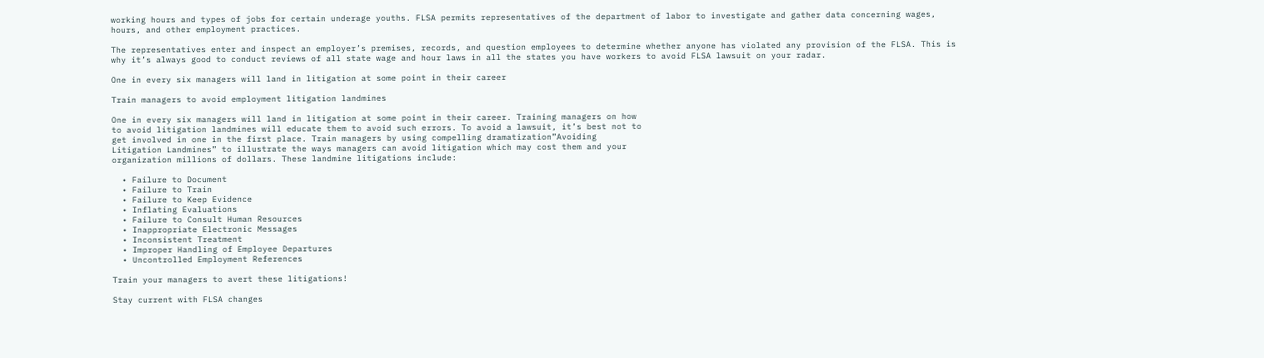working hours and types of jobs for certain underage youths. FLSA permits representatives of the department of labor to investigate and gather data concerning wages, hours, and other employment practices.

The representatives enter and inspect an employer’s premises, records, and question employees to determine whether anyone has violated any provision of the FLSA. This is why it’s always good to conduct reviews of all state wage and hour laws in all the states you have workers to avoid FLSA lawsuit on your radar.

One in every six managers will land in litigation at some point in their career

Train managers to avoid employment litigation landmines

One in every six managers will land in litigation at some point in their career. Training managers on how
to avoid litigation landmines will educate them to avoid such errors. To avoid a lawsuit, it’s best not to
get involved in one in the first place. Train managers by using compelling dramatization”Avoiding
Litigation Landmines” to illustrate the ways managers can avoid litigation which may cost them and your
organization millions of dollars. These landmine litigations include:

  • Failure to Document
  • Failure to Train
  • Failure to Keep Evidence
  • Inflating Evaluations
  • Failure to Consult Human Resources
  • Inappropriate Electronic Messages
  • Inconsistent Treatment
  • Improper Handling of Employee Departures
  • Uncontrolled Employment References

Train your managers to avert these litigations!

Stay current with FLSA changes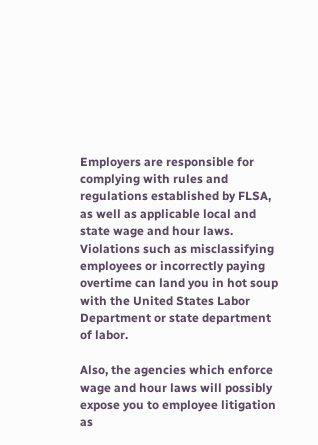Employers are responsible for complying with rules and regulations established by FLSA, as well as applicable local and state wage and hour laws. Violations such as misclassifying employees or incorrectly paying overtime can land you in hot soup with the United States Labor Department or state department of labor.

Also, the agencies which enforce wage and hour laws will possibly expose you to employee litigation as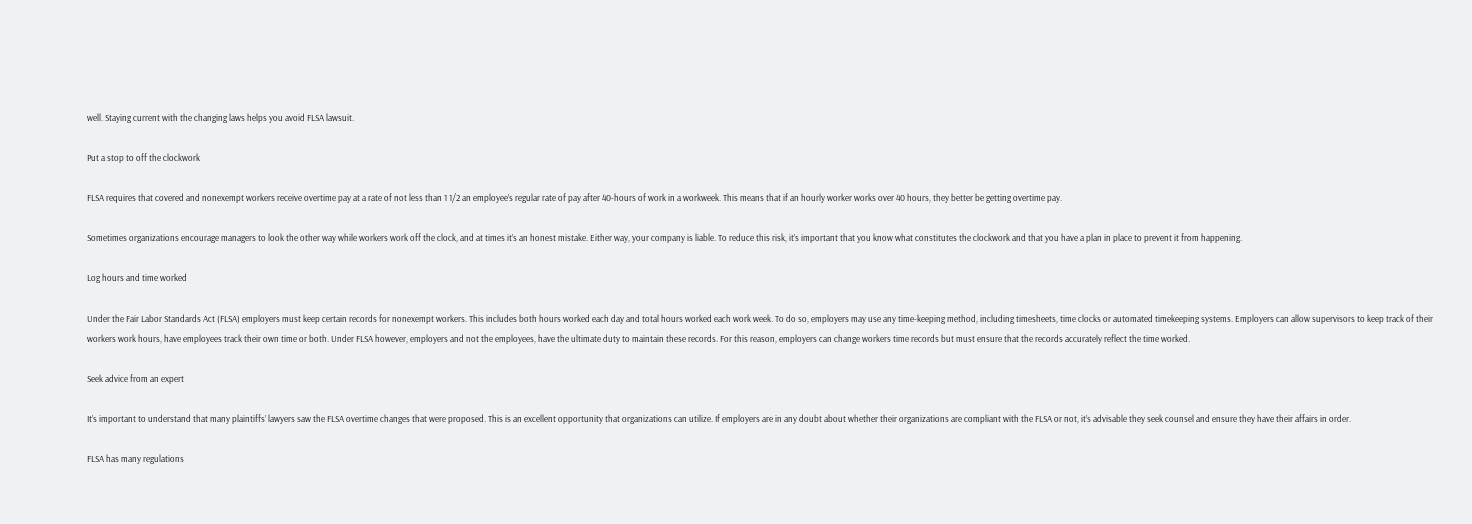well. Staying current with the changing laws helps you avoid FLSA lawsuit.

Put a stop to off the clockwork

FLSA requires that covered and nonexempt workers receive overtime pay at a rate of not less than 1 1/2 an employee’s regular rate of pay after 40-hours of work in a workweek. This means that if an hourly worker works over 40 hours, they better be getting overtime pay.

Sometimes organizations encourage managers to look the other way while workers work off the clock, and at times it’s an honest mistake. Either way, your company is liable. To reduce this risk, it’s important that you know what constitutes the clockwork and that you have a plan in place to prevent it from happening.

Log hours and time worked

Under the Fair Labor Standards Act (FLSA) employers must keep certain records for nonexempt workers. This includes both hours worked each day and total hours worked each work week. To do so, employers may use any time-keeping method, including timesheets, time clocks or automated timekeeping systems. Employers can allow supervisors to keep track of their workers work hours, have employees track their own time or both. Under FLSA however, employers and not the employees, have the ultimate duty to maintain these records. For this reason, employers can change workers time records but must ensure that the records accurately reflect the time worked.

Seek advice from an expert

It’s important to understand that many plaintiffs’ lawyers saw the FLSA overtime changes that were proposed. This is an excellent opportunity that organizations can utilize. If employers are in any doubt about whether their organizations are compliant with the FLSA or not, it’s advisable they seek counsel and ensure they have their affairs in order.

FLSA has many regulations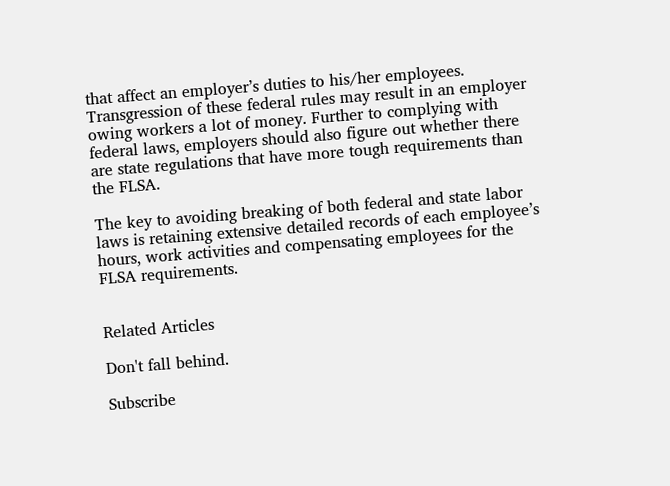that affect an employer’s duties to his/her employees. Transgression of these federal rules may result in an employer owing workers a lot of money. Further to complying with federal laws, employers should also figure out whether there are state regulations that have more tough requirements than the FLSA.

The key to avoiding breaking of both federal and state labor laws is retaining extensive detailed records of each employee’s hours, work activities and compensating employees for the FLSA requirements.


Related Articles

Don't fall behind.

Subscribe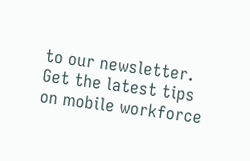to our newsletter.
Get the latest tips on mobile workforce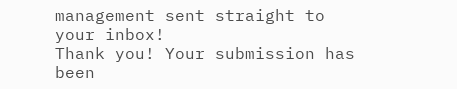management sent straight to your inbox!
Thank you! Your submission has been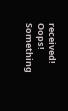received!
Oops! Something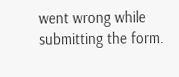went wrong while submitting the form.